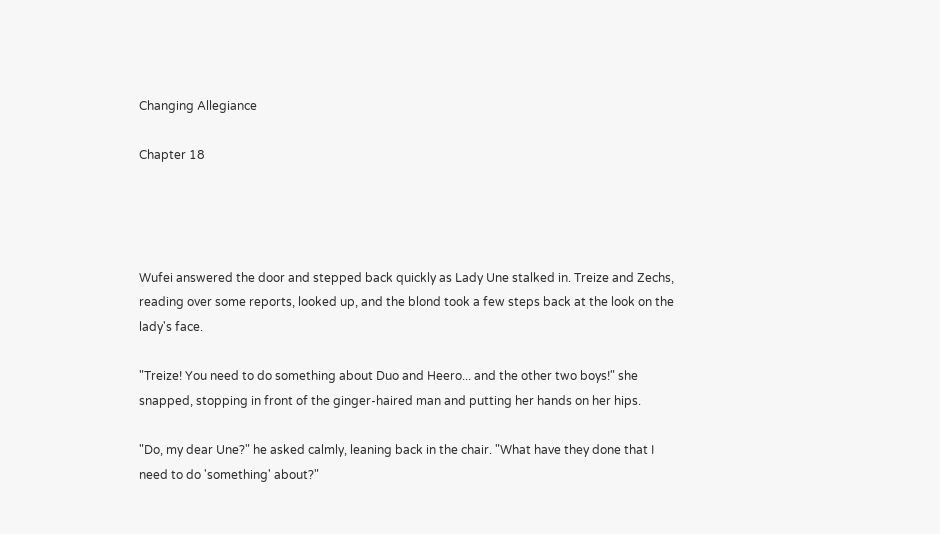Changing Allegiance

Chapter 18




Wufei answered the door and stepped back quickly as Lady Une stalked in. Treize and Zechs, reading over some reports, looked up, and the blond took a few steps back at the look on the lady's face.

"Treize! You need to do something about Duo and Heero... and the other two boys!" she snapped, stopping in front of the ginger-haired man and putting her hands on her hips.

"Do, my dear Une?" he asked calmly, leaning back in the chair. "What have they done that I need to do 'something' about?"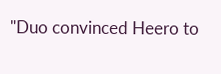"Duo convinced Heero to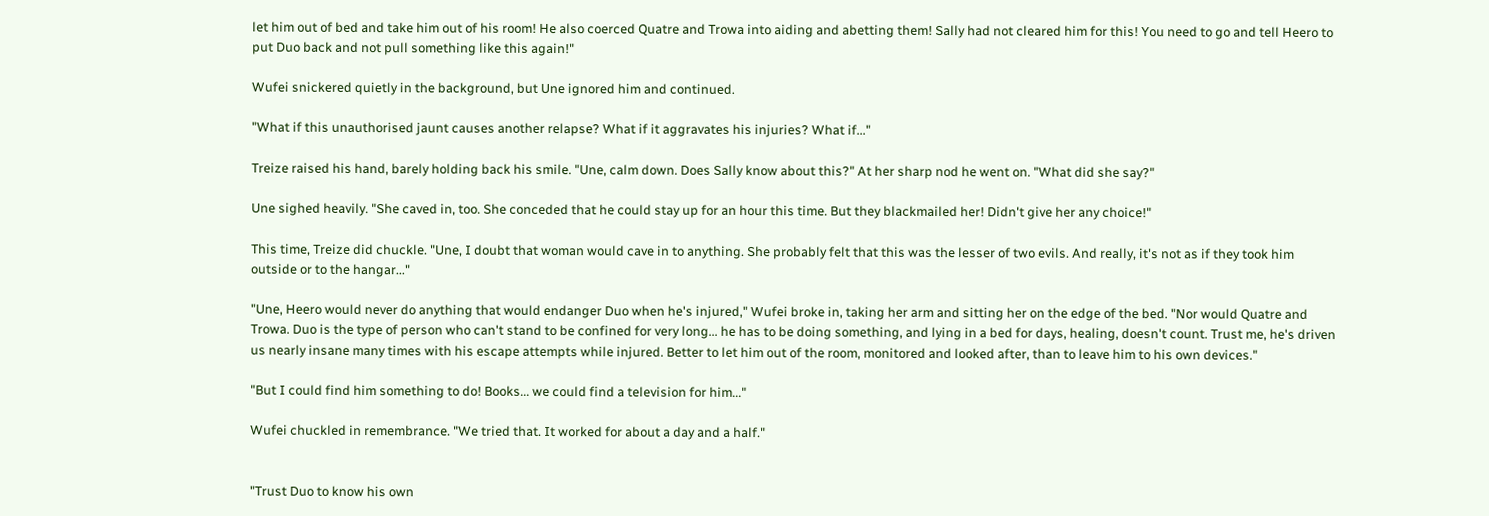let him out of bed and take him out of his room! He also coerced Quatre and Trowa into aiding and abetting them! Sally had not cleared him for this! You need to go and tell Heero to put Duo back and not pull something like this again!"

Wufei snickered quietly in the background, but Une ignored him and continued.

"What if this unauthorised jaunt causes another relapse? What if it aggravates his injuries? What if..."

Treize raised his hand, barely holding back his smile. "Une, calm down. Does Sally know about this?" At her sharp nod he went on. "What did she say?"

Une sighed heavily. "She caved in, too. She conceded that he could stay up for an hour this time. But they blackmailed her! Didn't give her any choice!"

This time, Treize did chuckle. "Une, I doubt that woman would cave in to anything. She probably felt that this was the lesser of two evils. And really, it's not as if they took him outside or to the hangar..."

"Une, Heero would never do anything that would endanger Duo when he's injured," Wufei broke in, taking her arm and sitting her on the edge of the bed. "Nor would Quatre and Trowa. Duo is the type of person who can't stand to be confined for very long... he has to be doing something, and lying in a bed for days, healing, doesn't count. Trust me, he's driven us nearly insane many times with his escape attempts while injured. Better to let him out of the room, monitored and looked after, than to leave him to his own devices."

"But I could find him something to do! Books... we could find a television for him..."

Wufei chuckled in remembrance. "We tried that. It worked for about a day and a half."


"Trust Duo to know his own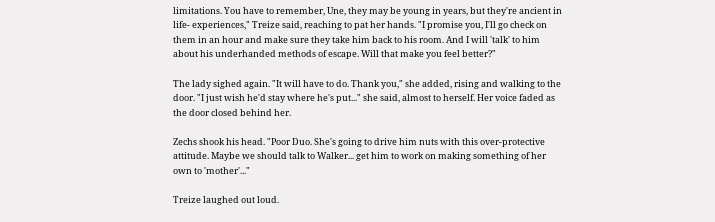limitations. You have to remember, Une, they may be young in years, but they're ancient in life- experiences," Treize said, reaching to pat her hands. "I promise you, I'll go check on them in an hour and make sure they take him back to his room. And I will 'talk' to him about his underhanded methods of escape. Will that make you feel better?"

The lady sighed again. "It will have to do. Thank you," she added, rising and walking to the door. "I just wish he'd stay where he's put..." she said, almost to herself. Her voice faded as the door closed behind her.

Zechs shook his head. "Poor Duo. She's going to drive him nuts with this over-protective attitude. Maybe we should talk to Walker... get him to work on making something of her own to 'mother'..."

Treize laughed out loud.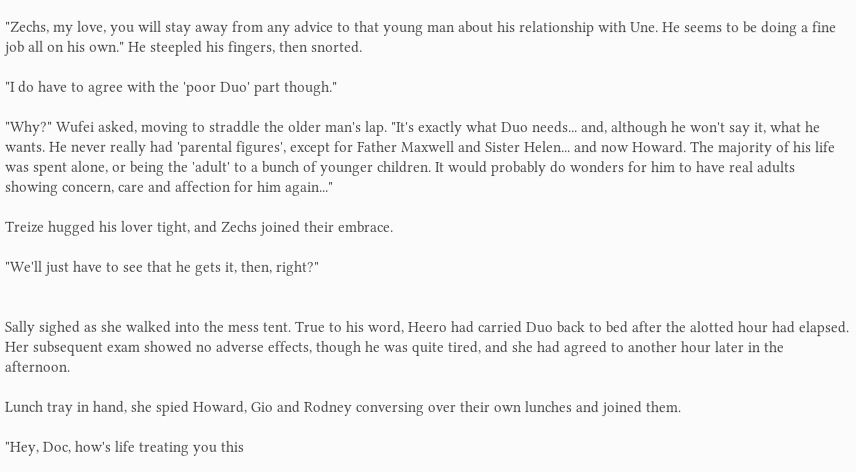"Zechs, my love, you will stay away from any advice to that young man about his relationship with Une. He seems to be doing a fine job all on his own." He steepled his fingers, then snorted.

"I do have to agree with the 'poor Duo' part though."

"Why?" Wufei asked, moving to straddle the older man's lap. "It's exactly what Duo needs... and, although he won't say it, what he wants. He never really had 'parental figures', except for Father Maxwell and Sister Helen... and now Howard. The majority of his life was spent alone, or being the 'adult' to a bunch of younger children. It would probably do wonders for him to have real adults showing concern, care and affection for him again..."

Treize hugged his lover tight, and Zechs joined their embrace.

"We'll just have to see that he gets it, then, right?"


Sally sighed as she walked into the mess tent. True to his word, Heero had carried Duo back to bed after the alotted hour had elapsed. Her subsequent exam showed no adverse effects, though he was quite tired, and she had agreed to another hour later in the afternoon.

Lunch tray in hand, she spied Howard, Gio and Rodney conversing over their own lunches and joined them.

"Hey, Doc, how's life treating you this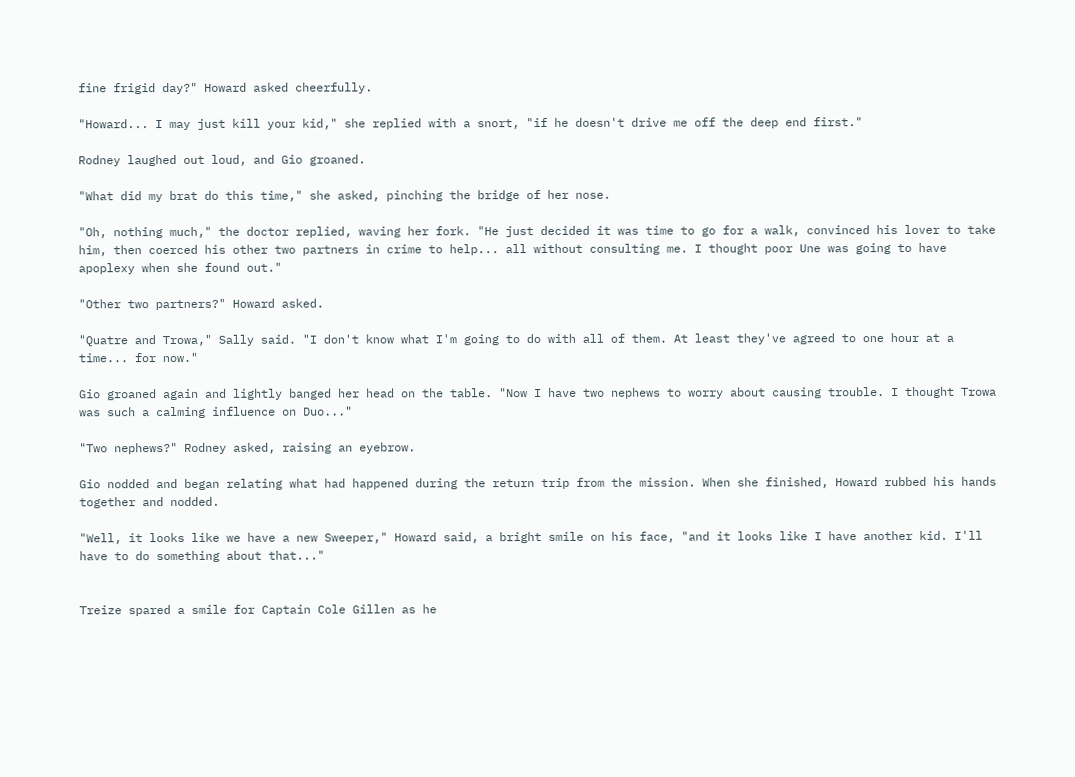fine frigid day?" Howard asked cheerfully.

"Howard... I may just kill your kid," she replied with a snort, "if he doesn't drive me off the deep end first."

Rodney laughed out loud, and Gio groaned.

"What did my brat do this time," she asked, pinching the bridge of her nose.

"Oh, nothing much," the doctor replied, waving her fork. "He just decided it was time to go for a walk, convinced his lover to take him, then coerced his other two partners in crime to help... all without consulting me. I thought poor Une was going to have apoplexy when she found out."

"Other two partners?" Howard asked.

"Quatre and Trowa," Sally said. "I don't know what I'm going to do with all of them. At least they've agreed to one hour at a time... for now."

Gio groaned again and lightly banged her head on the table. "Now I have two nephews to worry about causing trouble. I thought Trowa was such a calming influence on Duo..."

"Two nephews?" Rodney asked, raising an eyebrow.

Gio nodded and began relating what had happened during the return trip from the mission. When she finished, Howard rubbed his hands together and nodded.

"Well, it looks like we have a new Sweeper," Howard said, a bright smile on his face, "and it looks like I have another kid. I'll have to do something about that..."


Treize spared a smile for Captain Cole Gillen as he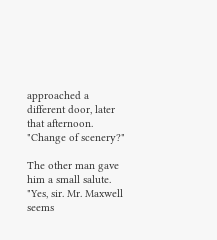approached a different door, later that afternoon. "Change of scenery?"

The other man gave him a small salute. "Yes, sir. Mr. Maxwell seems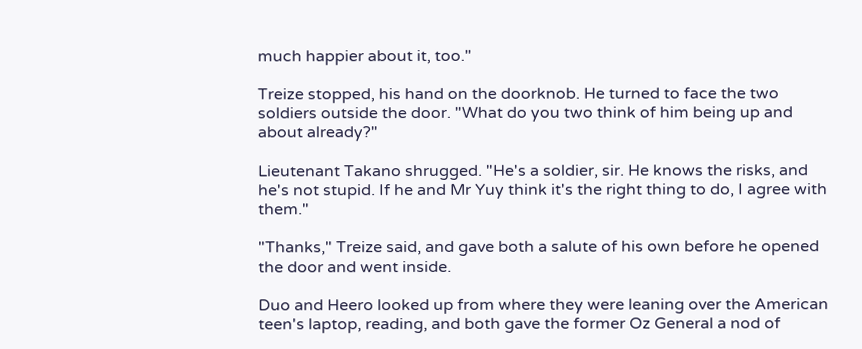much happier about it, too."

Treize stopped, his hand on the doorknob. He turned to face the two soldiers outside the door. "What do you two think of him being up and about already?"

Lieutenant Takano shrugged. "He's a soldier, sir. He knows the risks, and he's not stupid. If he and Mr Yuy think it's the right thing to do, I agree with them."

"Thanks," Treize said, and gave both a salute of his own before he opened the door and went inside.

Duo and Heero looked up from where they were leaning over the American teen's laptop, reading, and both gave the former Oz General a nod of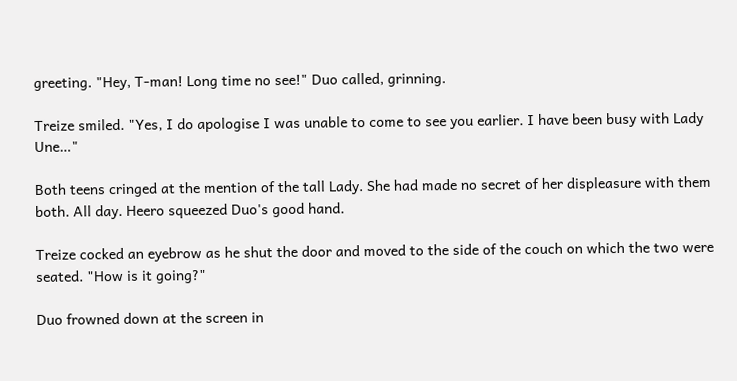greeting. "Hey, T-man! Long time no see!" Duo called, grinning.

Treize smiled. "Yes, I do apologise I was unable to come to see you earlier. I have been busy with Lady Une…"

Both teens cringed at the mention of the tall Lady. She had made no secret of her displeasure with them both. All day. Heero squeezed Duo's good hand.

Treize cocked an eyebrow as he shut the door and moved to the side of the couch on which the two were seated. "How is it going?"

Duo frowned down at the screen in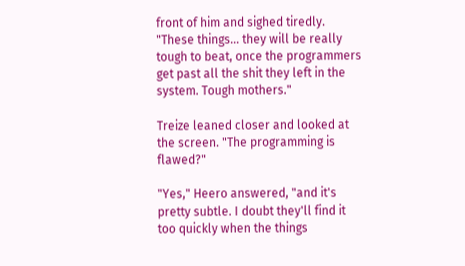front of him and sighed tiredly. "These things… they will be really tough to beat, once the programmers get past all the shit they left in the system. Tough mothers."

Treize leaned closer and looked at the screen. "The programming is flawed?"

"Yes," Heero answered, "and it's pretty subtle. I doubt they'll find it too quickly when the things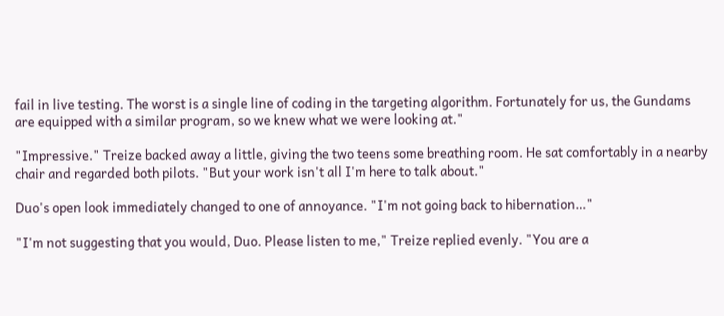fail in live testing. The worst is a single line of coding in the targeting algorithm. Fortunately for us, the Gundams are equipped with a similar program, so we knew what we were looking at."

"Impressive." Treize backed away a little, giving the two teens some breathing room. He sat comfortably in a nearby chair and regarded both pilots. "But your work isn't all I'm here to talk about."

Duo's open look immediately changed to one of annoyance. "I'm not going back to hibernation…"

"I'm not suggesting that you would, Duo. Please listen to me," Treize replied evenly. "You are a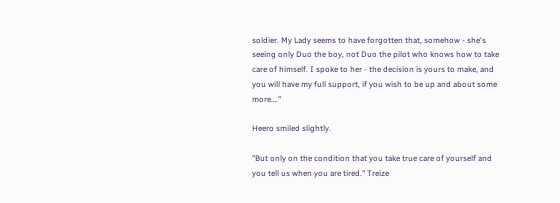soldier. My Lady seems to have forgotten that, somehow - she's seeing only Duo the boy, not Duo the pilot who knows how to take care of himself. I spoke to her - the decision is yours to make, and you will have my full support, if you wish to be up and about some more…."

Heero smiled slightly.

"But only on the condition that you take true care of yourself and you tell us when you are tired." Treize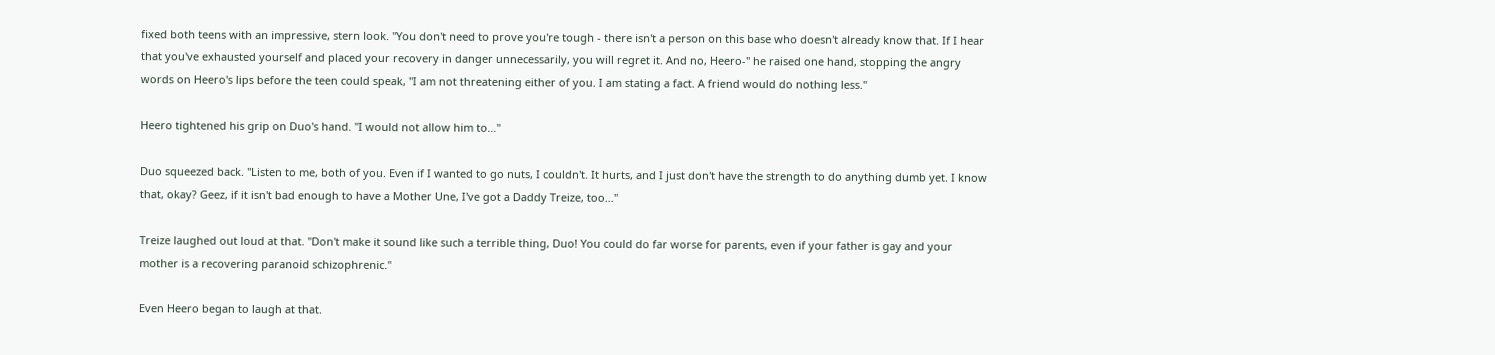fixed both teens with an impressive, stern look. "You don't need to prove you're tough - there isn't a person on this base who doesn't already know that. If I hear that you've exhausted yourself and placed your recovery in danger unnecessarily, you will regret it. And no, Heero-" he raised one hand, stopping the angry words on Heero's lips before the teen could speak, "I am not threatening either of you. I am stating a fact. A friend would do nothing less."

Heero tightened his grip on Duo's hand. "I would not allow him to…"

Duo squeezed back. "Listen to me, both of you. Even if I wanted to go nuts, I couldn't. It hurts, and I just don't have the strength to do anything dumb yet. I know that, okay? Geez, if it isn't bad enough to have a Mother Une, I've got a Daddy Treize, too…"

Treize laughed out loud at that. "Don't make it sound like such a terrible thing, Duo! You could do far worse for parents, even if your father is gay and your mother is a recovering paranoid schizophrenic."

Even Heero began to laugh at that.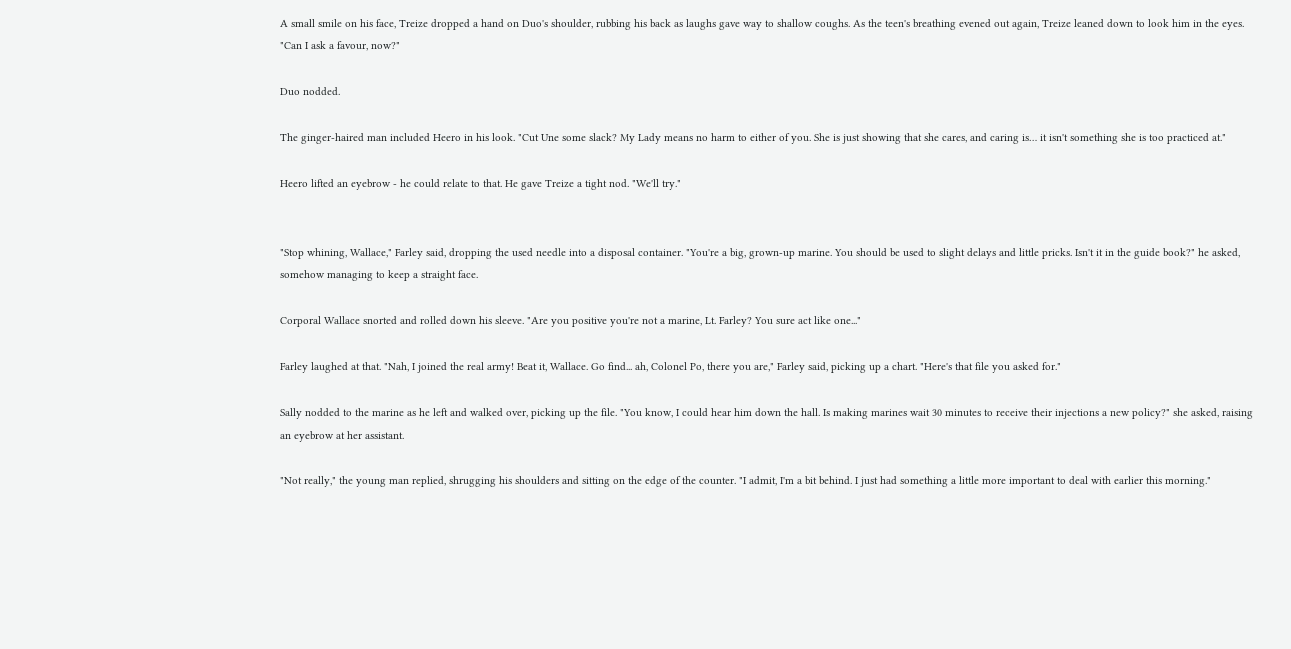A small smile on his face, Treize dropped a hand on Duo's shoulder, rubbing his back as laughs gave way to shallow coughs. As the teen's breathing evened out again, Treize leaned down to look him in the eyes. "Can I ask a favour, now?"

Duo nodded.

The ginger-haired man included Heero in his look. "Cut Une some slack? My Lady means no harm to either of you. She is just showing that she cares, and caring is… it isn't something she is too practiced at."

Heero lifted an eyebrow - he could relate to that. He gave Treize a tight nod. "We'll try."


"Stop whining, Wallace," Farley said, dropping the used needle into a disposal container. "You're a big, grown-up marine. You should be used to slight delays and little pricks. Isn't it in the guide book?" he asked, somehow managing to keep a straight face.

Corporal Wallace snorted and rolled down his sleeve. "Are you positive you're not a marine, Lt. Farley? You sure act like one..."

Farley laughed at that. "Nah, I joined the real army! Beat it, Wallace. Go find... ah, Colonel Po, there you are," Farley said, picking up a chart. "Here's that file you asked for."

Sally nodded to the marine as he left and walked over, picking up the file. "You know, I could hear him down the hall. Is making marines wait 30 minutes to receive their injections a new policy?" she asked, raising an eyebrow at her assistant.

"Not really," the young man replied, shrugging his shoulders and sitting on the edge of the counter. "I admit, I'm a bit behind. I just had something a little more important to deal with earlier this morning."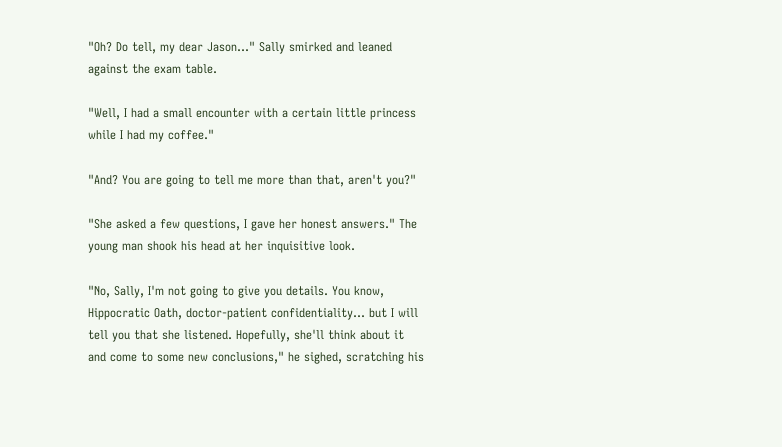"Oh? Do tell, my dear Jason..." Sally smirked and leaned against the exam table.

"Well, I had a small encounter with a certain little princess while I had my coffee."

"And? You are going to tell me more than that, aren't you?"

"She asked a few questions, I gave her honest answers." The young man shook his head at her inquisitive look.

"No, Sally, I'm not going to give you details. You know, Hippocratic Oath, doctor-patient confidentiality... but I will tell you that she listened. Hopefully, she'll think about it and come to some new conclusions," he sighed, scratching his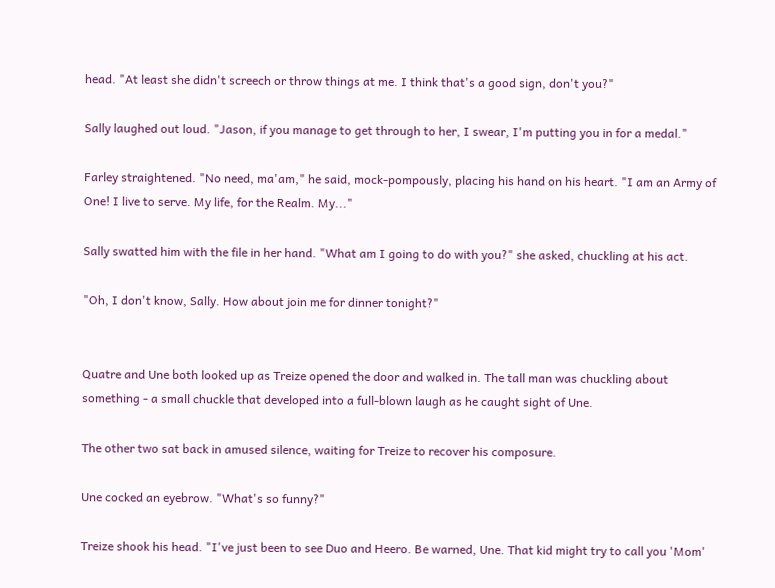head. "At least she didn't screech or throw things at me. I think that's a good sign, don't you?"

Sally laughed out loud. "Jason, if you manage to get through to her, I swear, I'm putting you in for a medal."

Farley straightened. "No need, ma'am," he said, mock-pompously, placing his hand on his heart. "I am an Army of One! I live to serve. My life, for the Realm. My..."

Sally swatted him with the file in her hand. "What am I going to do with you?" she asked, chuckling at his act.

"Oh, I don't know, Sally. How about join me for dinner tonight?"


Quatre and Une both looked up as Treize opened the door and walked in. The tall man was chuckling about something - a small chuckle that developed into a full-blown laugh as he caught sight of Une.

The other two sat back in amused silence, waiting for Treize to recover his composure.

Une cocked an eyebrow. "What's so funny?"

Treize shook his head. "I've just been to see Duo and Heero. Be warned, Une. That kid might try to call you 'Mom'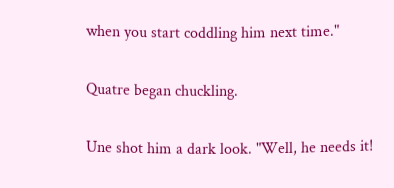when you start coddling him next time."

Quatre began chuckling.

Une shot him a dark look. "Well, he needs it!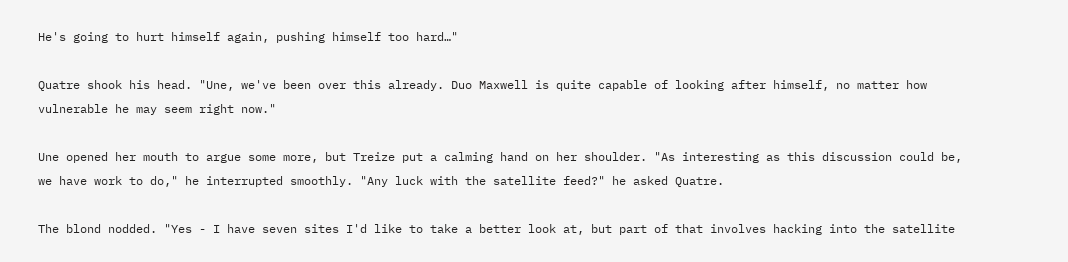He's going to hurt himself again, pushing himself too hard…"

Quatre shook his head. "Une, we've been over this already. Duo Maxwell is quite capable of looking after himself, no matter how vulnerable he may seem right now."

Une opened her mouth to argue some more, but Treize put a calming hand on her shoulder. "As interesting as this discussion could be, we have work to do," he interrupted smoothly. "Any luck with the satellite feed?" he asked Quatre.

The blond nodded. "Yes - I have seven sites I'd like to take a better look at, but part of that involves hacking into the satellite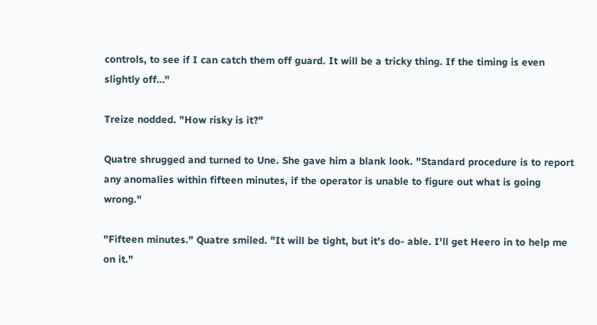controls, to see if I can catch them off guard. It will be a tricky thing. If the timing is even slightly off…"

Treize nodded. "How risky is it?"

Quatre shrugged and turned to Une. She gave him a blank look. "Standard procedure is to report any anomalies within fifteen minutes, if the operator is unable to figure out what is going wrong."

"Fifteen minutes." Quatre smiled. "It will be tight, but it's do- able. I'll get Heero in to help me on it."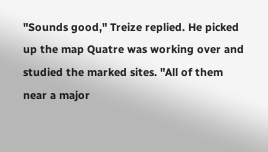"Sounds good," Treize replied. He picked up the map Quatre was working over and studied the marked sites. "All of them near a major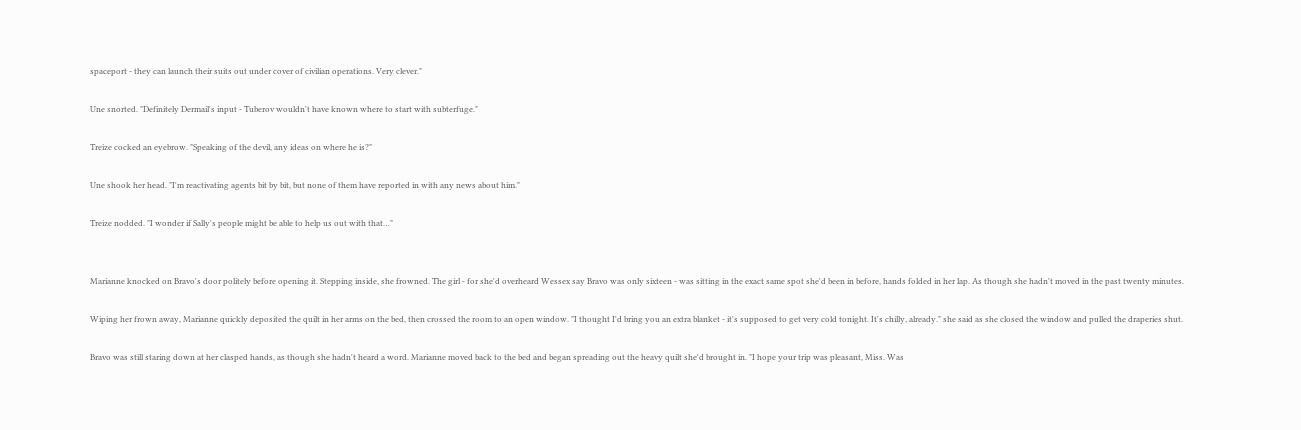spaceport - they can launch their suits out under cover of civilian operations. Very clever."

Une snorted. "Definitely Dermail's input - Tuberov wouldn't have known where to start with subterfuge."

Treize cocked an eyebrow. "Speaking of the devil, any ideas on where he is?"

Une shook her head. "I'm reactivating agents bit by bit, but none of them have reported in with any news about him."

Treize nodded. "I wonder if Sally's people might be able to help us out with that…"


Marianne knocked on Bravo's door politely before opening it. Stepping inside, she frowned. The girl - for she'd overheard Wessex say Bravo was only sixteen - was sitting in the exact same spot she'd been in before, hands folded in her lap. As though she hadn't moved in the past twenty minutes.

Wiping her frown away, Marianne quickly deposited the quilt in her arms on the bed, then crossed the room to an open window. "I thought I'd bring you an extra blanket - it's supposed to get very cold tonight. It's chilly, already." she said as she closed the window and pulled the draperies shut.

Bravo was still staring down at her clasped hands, as though she hadn't heard a word. Marianne moved back to the bed and began spreading out the heavy quilt she'd brought in. "I hope your trip was pleasant, Miss. Was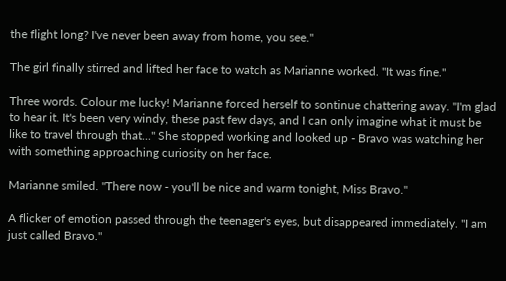the flight long? I've never been away from home, you see."

The girl finally stirred and lifted her face to watch as Marianne worked. "It was fine."

Three words. Colour me lucky! Marianne forced herself to sontinue chattering away. "I'm glad to hear it. It's been very windy, these past few days, and I can only imagine what it must be like to travel through that..." She stopped working and looked up - Bravo was watching her with something approaching curiosity on her face.

Marianne smiled. "There now - you'll be nice and warm tonight, Miss Bravo."

A flicker of emotion passed through the teenager's eyes, but disappeared immediately. "I am just called Bravo."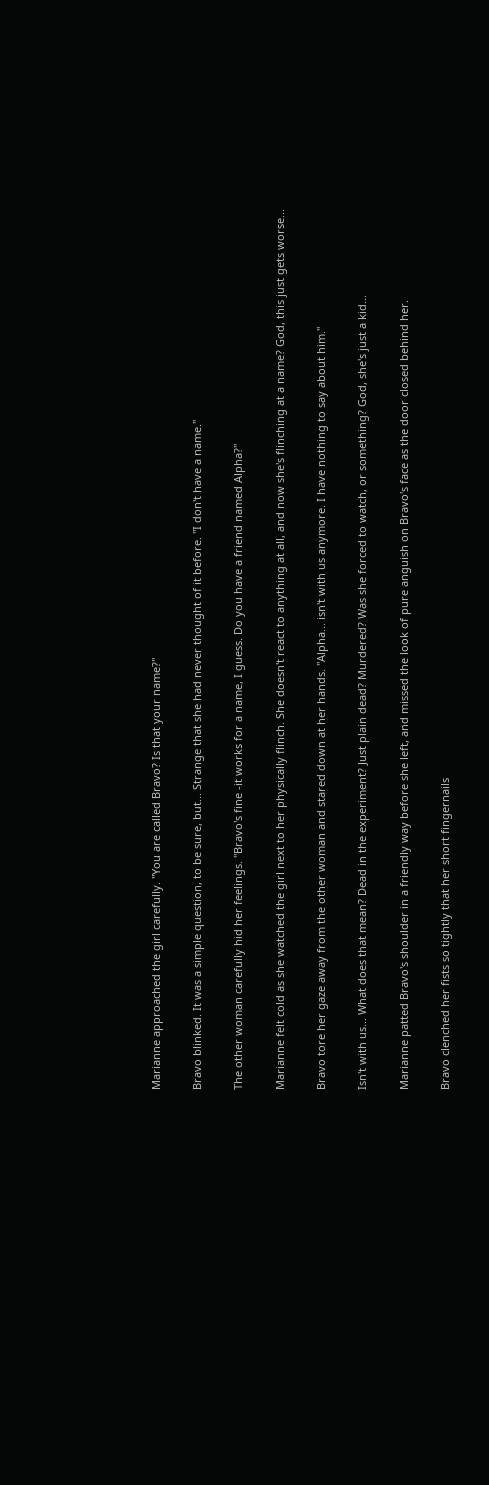Marianne approached the girl carefully. "You are called Bravo? Is that your name?"

Bravo blinked. It was a simple question, to be sure, but... Strange that she had never thought of it before. "I don't have a name."

The other woman carefully hid her feelings. "Bravo's fine -it works for a name, I guess. Do you have a friend named Alpha?"

Marianne felt cold as she watched the girl next to her physically flinch. She doesn't react to anything at all, and now she's flinching at a name? God, this just gets worse...

Bravo tore her gaze away from the other woman and stared down at her hands. "Alpha... isn't with us anymore. I have nothing to say about him."

Isn't with us... What does that mean? Dead in the experiment? Just plain dead? Murdered? Was she forced to watch, or something? God, she's just a kid...

Marianne patted Bravo's shoulder in a friendly way before she left, and missed the look of pure anguish on Bravo's face as the door closed behind her.

Bravo clenched her fists so tightly that her short fingernails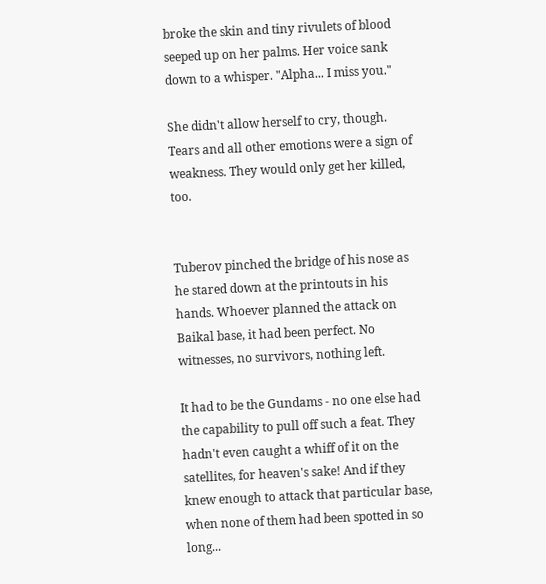broke the skin and tiny rivulets of blood seeped up on her palms. Her voice sank down to a whisper. "Alpha... I miss you."

She didn't allow herself to cry, though. Tears and all other emotions were a sign of weakness. They would only get her killed, too.


Tuberov pinched the bridge of his nose as he stared down at the printouts in his hands. Whoever planned the attack on Baikal base, it had been perfect. No witnesses, no survivors, nothing left.

It had to be the Gundams - no one else had the capability to pull off such a feat. They hadn't even caught a whiff of it on the satellites, for heaven's sake! And if they knew enough to attack that particular base, when none of them had been spotted in so long...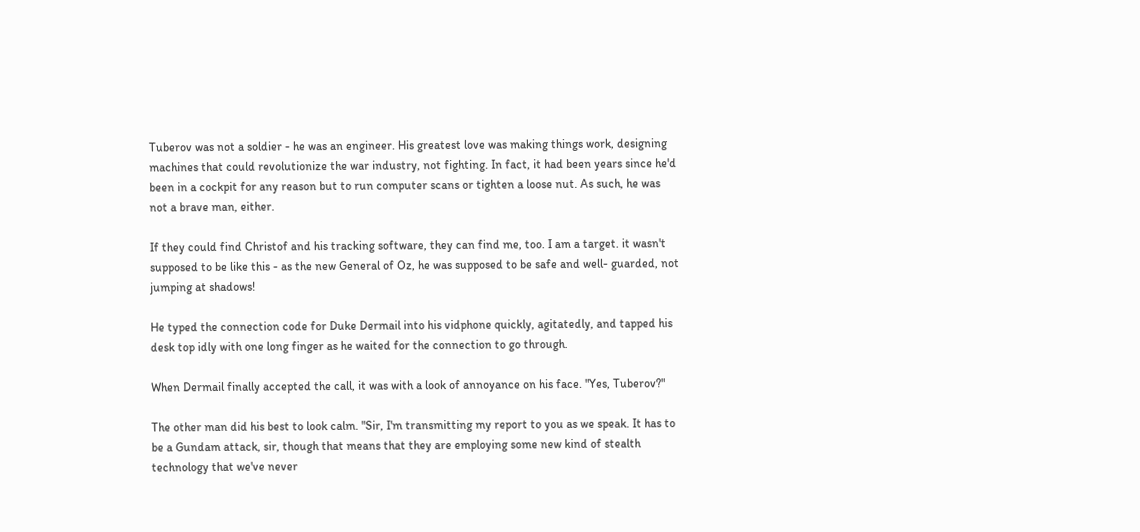Tuberov was not a soldier - he was an engineer. His greatest love was making things work, designing machines that could revolutionize the war industry, not fighting. In fact, it had been years since he'd been in a cockpit for any reason but to run computer scans or tighten a loose nut. As such, he was not a brave man, either.

If they could find Christof and his tracking software, they can find me, too. I am a target. it wasn't supposed to be like this - as the new General of Oz, he was supposed to be safe and well- guarded, not jumping at shadows!

He typed the connection code for Duke Dermail into his vidphone quickly, agitatedly, and tapped his desk top idly with one long finger as he waited for the connection to go through.

When Dermail finally accepted the call, it was with a look of annoyance on his face. "Yes, Tuberov?"

The other man did his best to look calm. "Sir, I'm transmitting my report to you as we speak. It has to be a Gundam attack, sir, though that means that they are employing some new kind of stealth technology that we've never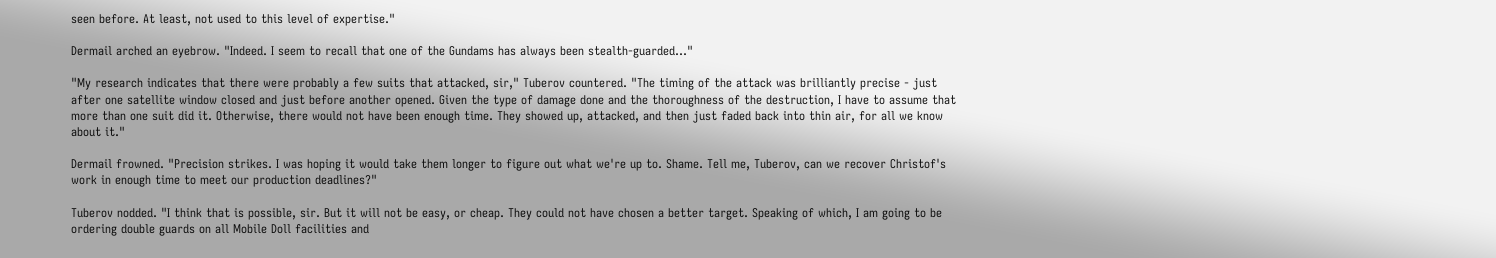seen before. At least, not used to this level of expertise."

Dermail arched an eyebrow. "Indeed. I seem to recall that one of the Gundams has always been stealth-guarded..."

"My research indicates that there were probably a few suits that attacked, sir," Tuberov countered. "The timing of the attack was brilliantly precise - just after one satellite window closed and just before another opened. Given the type of damage done and the thoroughness of the destruction, I have to assume that more than one suit did it. Otherwise, there would not have been enough time. They showed up, attacked, and then just faded back into thin air, for all we know about it."

Dermail frowned. "Precision strikes. I was hoping it would take them longer to figure out what we're up to. Shame. Tell me, Tuberov, can we recover Christof's work in enough time to meet our production deadlines?"

Tuberov nodded. "I think that is possible, sir. But it will not be easy, or cheap. They could not have chosen a better target. Speaking of which, I am going to be ordering double guards on all Mobile Doll facilities and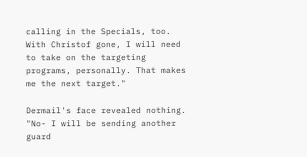calling in the Specials, too. With Christof gone, I will need to take on the targeting programs, personally. That makes me the next target."

Dermail's face revealed nothing. "No- I will be sending another guard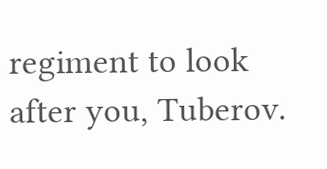regiment to look after you, Tuberov.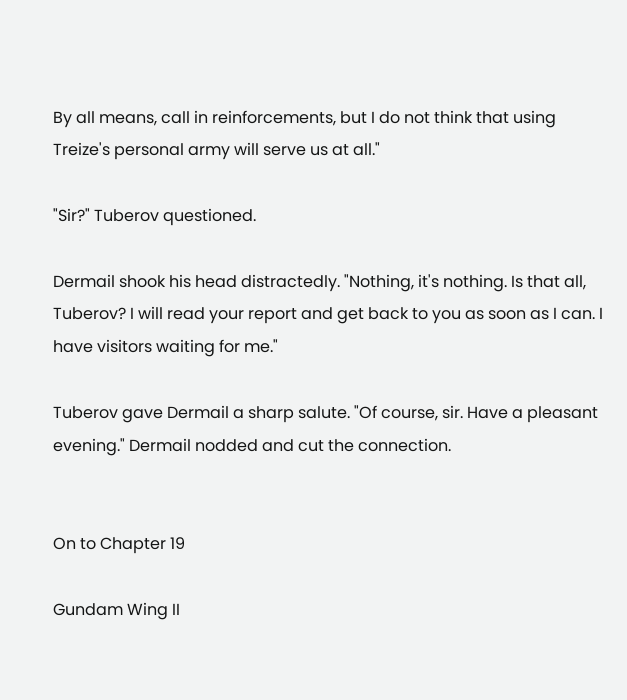By all means, call in reinforcements, but I do not think that using Treize's personal army will serve us at all."

"Sir?" Tuberov questioned.

Dermail shook his head distractedly. "Nothing, it's nothing. Is that all, Tuberov? I will read your report and get back to you as soon as I can. I have visitors waiting for me."

Tuberov gave Dermail a sharp salute. "Of course, sir. Have a pleasant evening." Dermail nodded and cut the connection.


On to Chapter 19

Gundam Wing II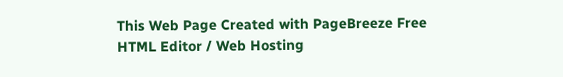This Web Page Created with PageBreeze Free HTML Editor / Web Hosting